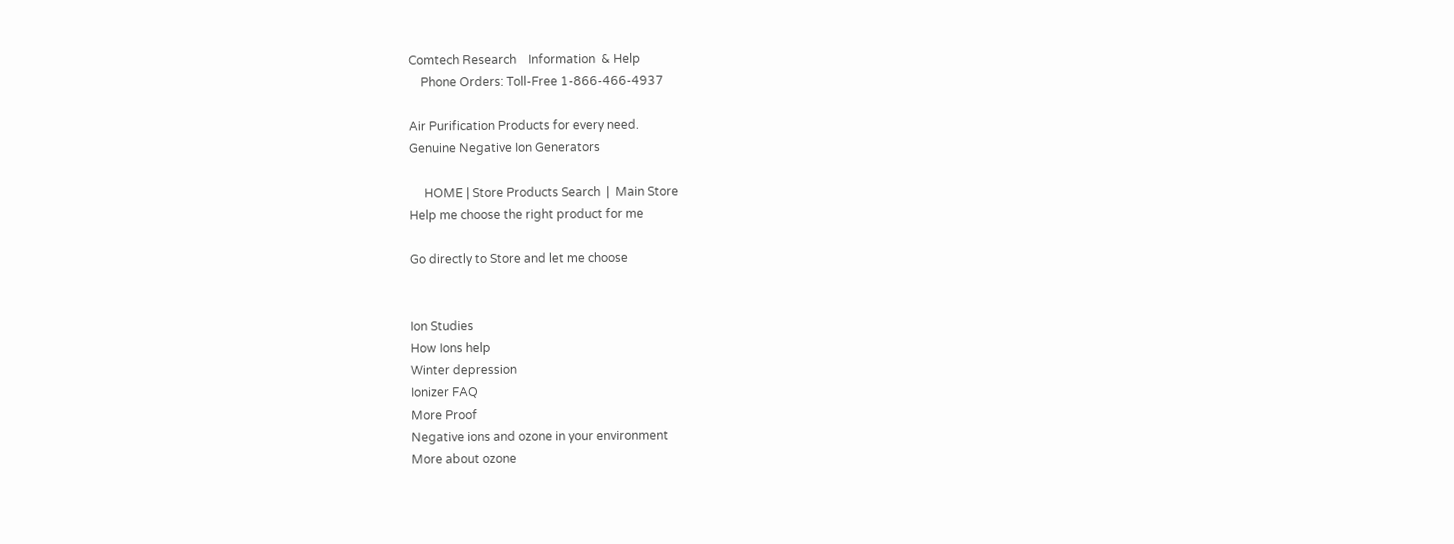Comtech Research    Information  & Help
    Phone Orders: Toll-Free 1-866-466-4937

Air Purification Products for every need.
Genuine Negative Ion Generators

     HOME | Store Products Search  |  Main Store
Help me choose the right product for me

Go directly to Store and let me choose


Ion Studies
How Ions help
Winter depression
Ionizer FAQ
More Proof
Negative ions and ozone in your environment
More about ozone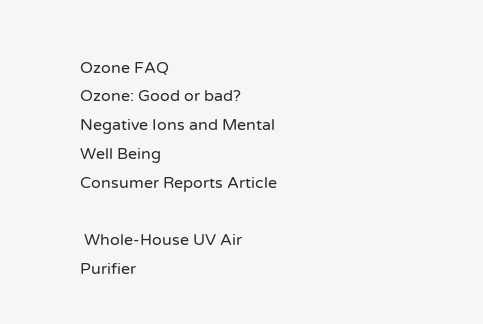Ozone FAQ
Ozone: Good or bad?
Negative Ions and Mental Well Being
Consumer Reports Article

 Whole-House UV Air Purifier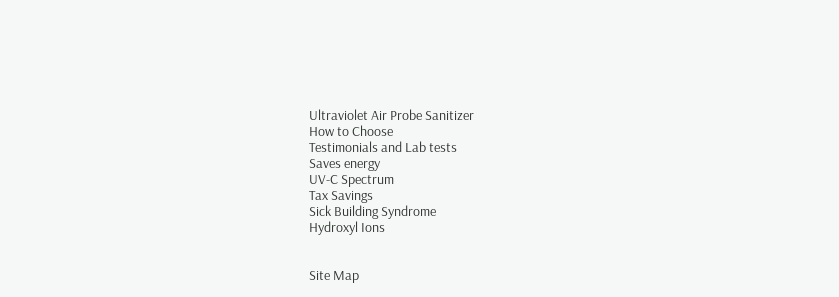Ultraviolet Air Probe Sanitizer
How to Choose
Testimonials and Lab tests
Saves energy
UV-C Spectrum
Tax Savings
Sick Building Syndrome
Hydroxyl Ions


Site Map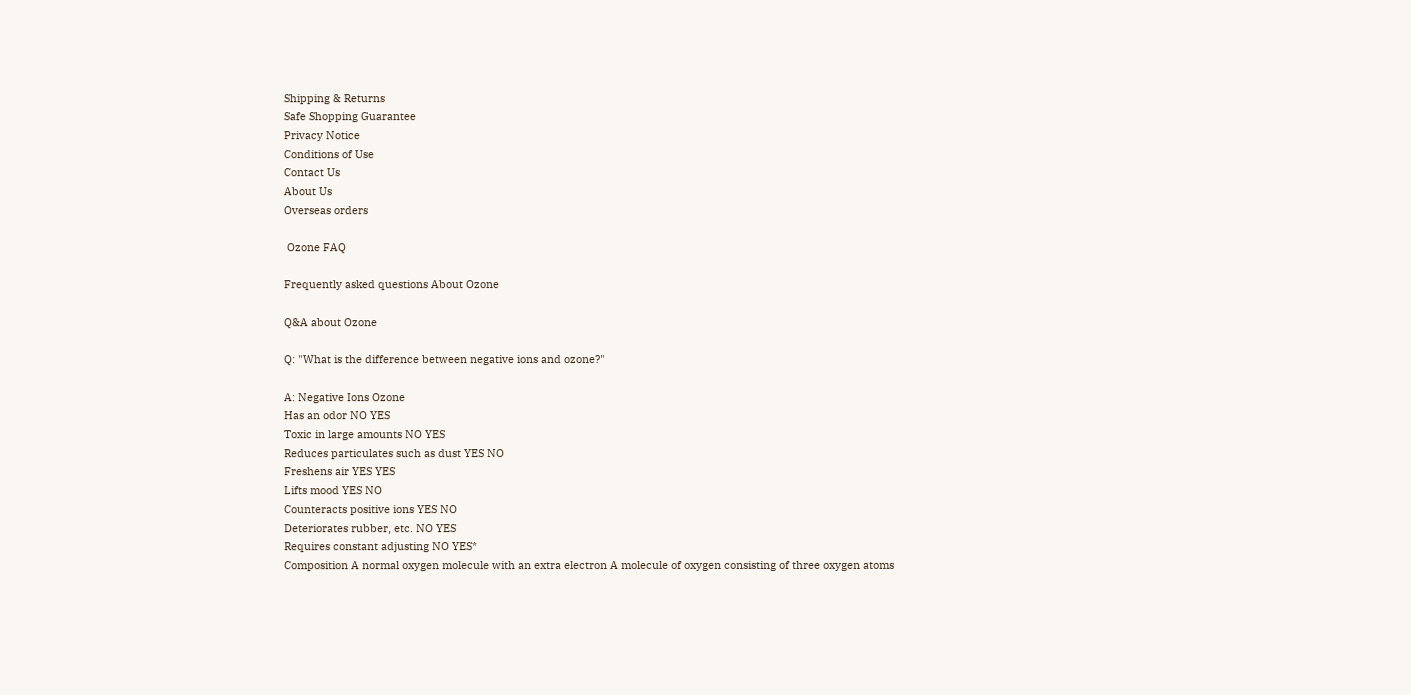Shipping & Returns
Safe Shopping Guarantee
Privacy Notice
Conditions of Use
Contact Us
About Us
Overseas orders

 Ozone FAQ

Frequently asked questions About Ozone

Q&A about Ozone

Q: "What is the difference between negative ions and ozone?"

A: Negative Ions Ozone
Has an odor NO YES
Toxic in large amounts NO YES
Reduces particulates such as dust YES NO
Freshens air YES YES
Lifts mood YES NO
Counteracts positive ions YES NO
Deteriorates rubber, etc. NO YES
Requires constant adjusting NO YES*
Composition A normal oxygen molecule with an extra electron A molecule of oxygen consisting of three oxygen atoms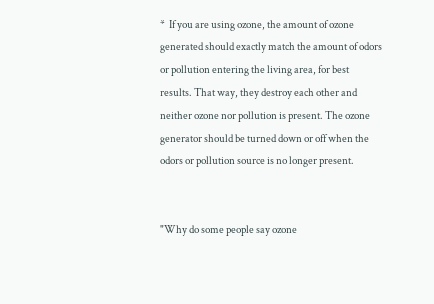*  If you are using ozone, the amount of ozone generated should exactly match the amount of odors or pollution entering the living area, for best results. That way, they destroy each other and neither ozone nor pollution is present. The ozone generator should be turned down or off when the odors or pollution source is no longer present.


"Why do some people say ozone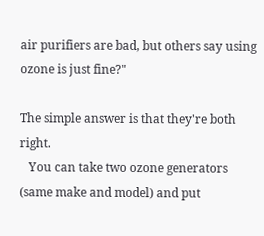air purifiers are bad, but others say using ozone is just fine?"

The simple answer is that they're both right.
   You can take two ozone generators (same make and model) and put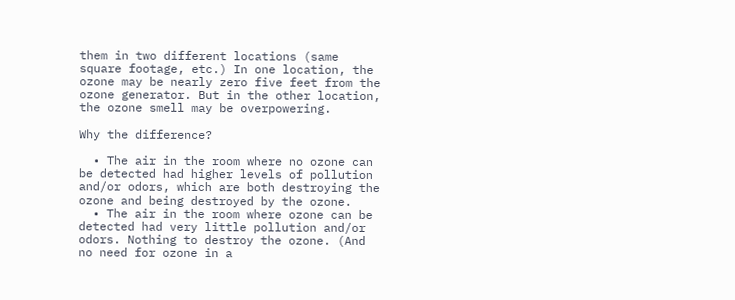them in two different locations (same square footage, etc.) In one location, the ozone may be nearly zero five feet from the ozone generator. But in the other location, the ozone smell may be overpowering.

Why the difference?

  • The air in the room where no ozone can be detected had higher levels of pollution and/or odors, which are both destroying the ozone and being destroyed by the ozone.
  • The air in the room where ozone can be detected had very little pollution and/or odors. Nothing to destroy the ozone. (And no need for ozone in a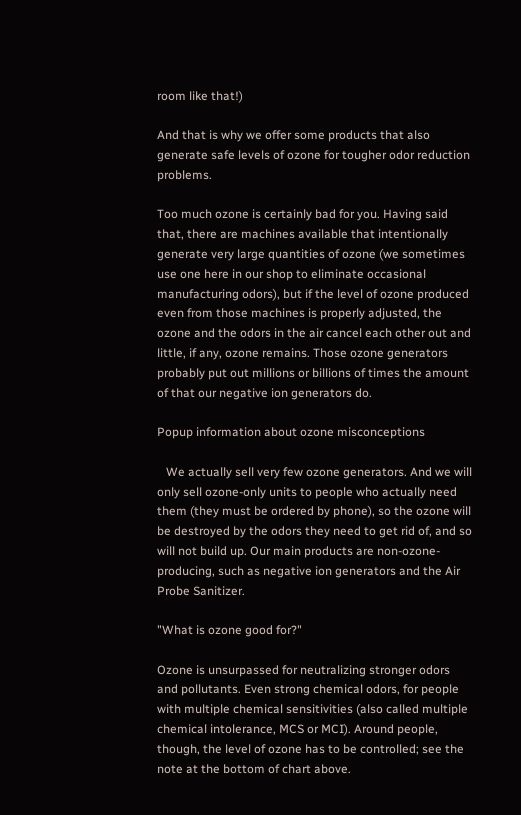room like that!)

And that is why we offer some products that also generate safe levels of ozone for tougher odor reduction problems.

Too much ozone is certainly bad for you. Having said that, there are machines available that intentionally generate very large quantities of ozone (we sometimes use one here in our shop to eliminate occasional manufacturing odors), but if the level of ozone produced even from those machines is properly adjusted, the ozone and the odors in the air cancel each other out and little, if any, ozone remains. Those ozone generators probably put out millions or billions of times the amount of that our negative ion generators do.

Popup information about ozone misconceptions

   We actually sell very few ozone generators. And we will only sell ozone-only units to people who actually need them (they must be ordered by phone), so the ozone will be destroyed by the odors they need to get rid of, and so will not build up. Our main products are non-ozone-producing, such as negative ion generators and the Air Probe Sanitizer.

"What is ozone good for?"

Ozone is unsurpassed for neutralizing stronger odors and pollutants. Even strong chemical odors, for people with multiple chemical sensitivities (also called multiple chemical intolerance, MCS or MCI). Around people, though, the level of ozone has to be controlled; see the note at the bottom of chart above.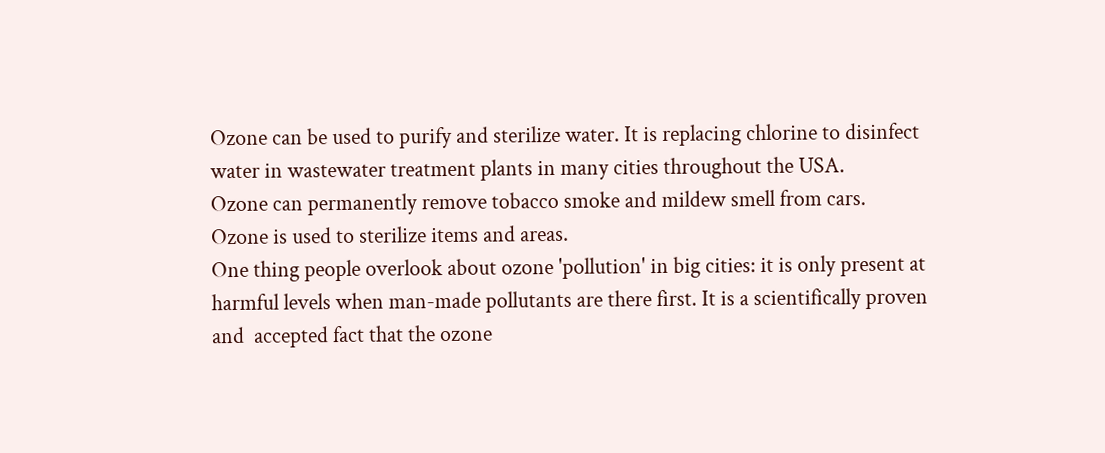Ozone can be used to purify and sterilize water. It is replacing chlorine to disinfect water in wastewater treatment plants in many cities throughout the USA.
Ozone can permanently remove tobacco smoke and mildew smell from cars.
Ozone is used to sterilize items and areas.
One thing people overlook about ozone 'pollution' in big cities: it is only present at harmful levels when man-made pollutants are there first. It is a scientifically proven and  accepted fact that the ozone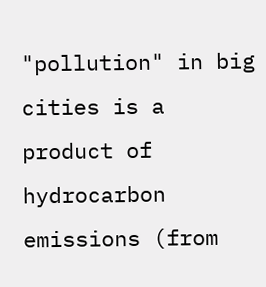"pollution" in big cities is a product of hydrocarbon emissions (from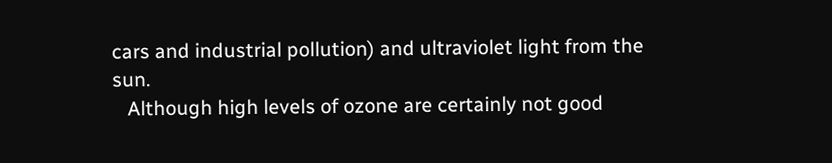cars and industrial pollution) and ultraviolet light from the sun.
   Although high levels of ozone are certainly not good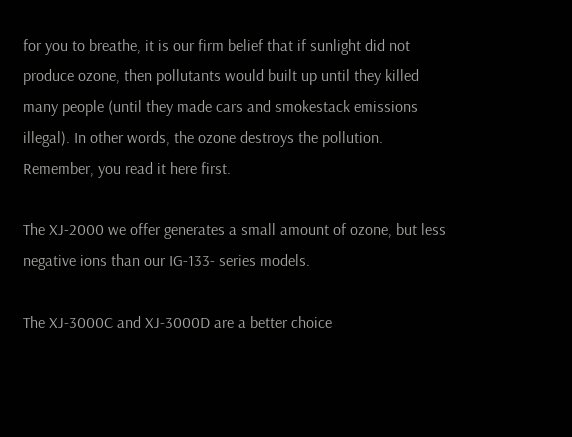for you to breathe, it is our firm belief that if sunlight did not produce ozone, then pollutants would built up until they killed many people (until they made cars and smokestack emissions illegal). In other words, the ozone destroys the pollution.
Remember, you read it here first.

The XJ-2000 we offer generates a small amount of ozone, but less negative ions than our IG-133- series models.

The XJ-3000C and XJ-3000D are a better choice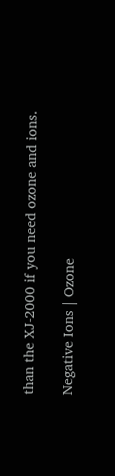than the XJ-2000 if you need ozone and ions.

Negative Ions | Ozone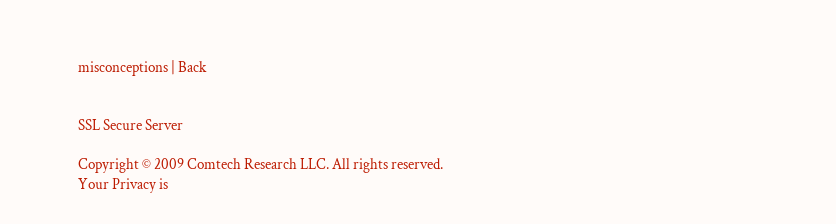misconceptions | Back


SSL Secure Server

Copyright © 2009 Comtech Research LLC. All rights reserved.
Your Privacy is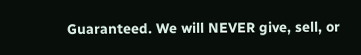Guaranteed. We will NEVER give, sell, or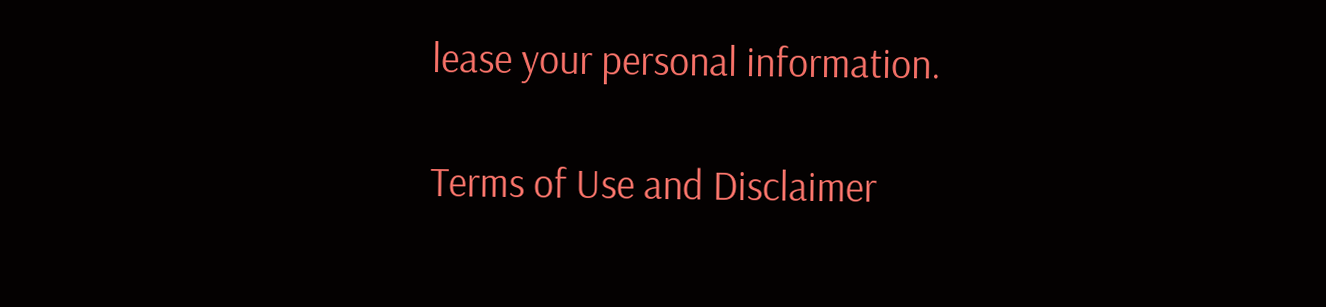lease your personal information.

Terms of Use and Disclaimer